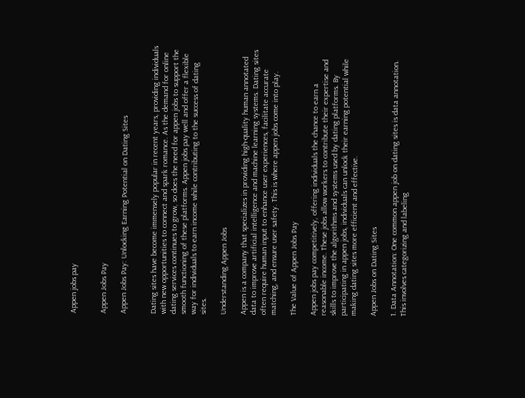Appen jobs pay


Appen Jobs Pay

Appen Jobs Pay: Unlocking Earning Potential on Dating Sites


Dating sites have become immensely popular in recent years, providing individuals with new opportunities to connect and spark romance. As the demand for online dating services continues to grow, so does the need for appen jobs to support the smooth functioning of these platforms. Appen jobs pay well and offer a flexible way for individuals to earn income while contributing to the success of dating sites.

Understanding Appen Jobs

Appen is a company that specializes in providing high-quality human annotated data to improve artificial intelligence and machine learning systems. Dating sites often require human input to enhance user experiences, facilitate accurate matching, and ensure user safety. This is where appen jobs come into play.

The Value of Appen Jobs Pay

Appen jobs pay competitively, offering individuals the chance to earn a reasonable income. These jobs allow workers to contribute their expertise and skills to improve the algorithms and systems used by dating platforms. By participating in appen jobs, individuals can unlock their earning potential while making dating sites more efficient and effective.

Appen Jobs on Dating Sites

1. Data Annotation: One common appen job on dating sites is data annotation. This involves categorizing and labeling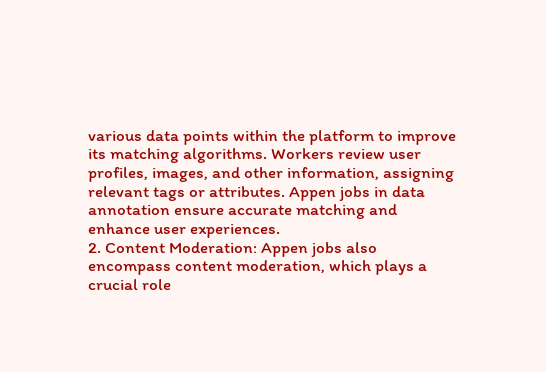various data points within the platform to improve its matching algorithms. Workers review user profiles, images, and other information, assigning relevant tags or attributes. Appen jobs in data annotation ensure accurate matching and enhance user experiences.
2. Content Moderation: Appen jobs also encompass content moderation, which plays a crucial role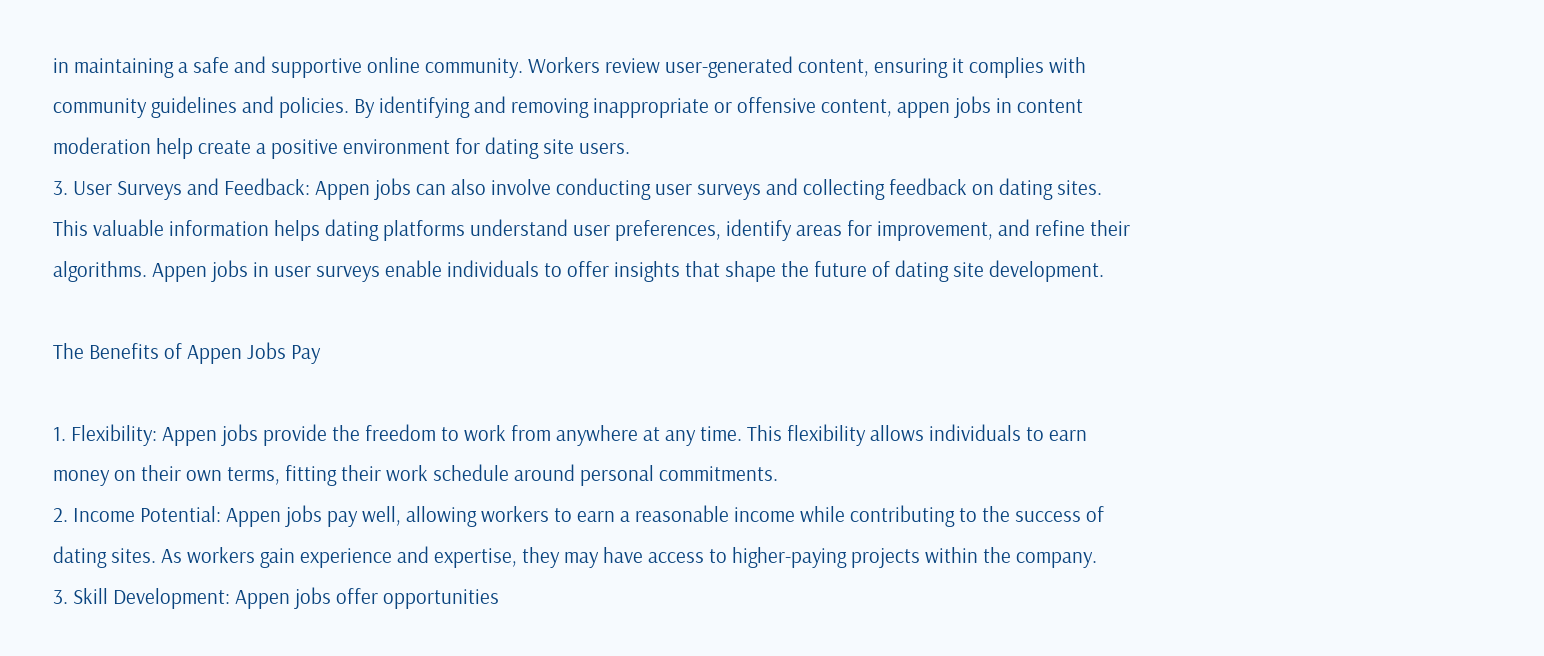in maintaining a safe and supportive online community. Workers review user-generated content, ensuring it complies with community guidelines and policies. By identifying and removing inappropriate or offensive content, appen jobs in content moderation help create a positive environment for dating site users.
3. User Surveys and Feedback: Appen jobs can also involve conducting user surveys and collecting feedback on dating sites. This valuable information helps dating platforms understand user preferences, identify areas for improvement, and refine their algorithms. Appen jobs in user surveys enable individuals to offer insights that shape the future of dating site development.

The Benefits of Appen Jobs Pay

1. Flexibility: Appen jobs provide the freedom to work from anywhere at any time. This flexibility allows individuals to earn money on their own terms, fitting their work schedule around personal commitments.
2. Income Potential: Appen jobs pay well, allowing workers to earn a reasonable income while contributing to the success of dating sites. As workers gain experience and expertise, they may have access to higher-paying projects within the company.
3. Skill Development: Appen jobs offer opportunities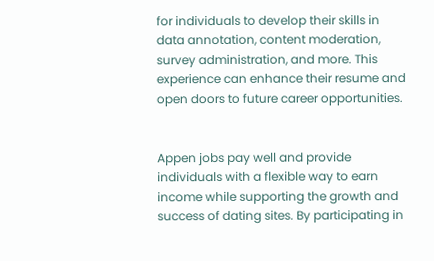for individuals to develop their skills in data annotation, content moderation, survey administration, and more. This experience can enhance their resume and open doors to future career opportunities.


Appen jobs pay well and provide individuals with a flexible way to earn income while supporting the growth and success of dating sites. By participating in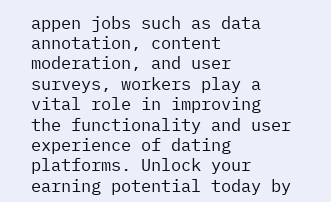appen jobs such as data annotation, content moderation, and user surveys, workers play a vital role in improving the functionality and user experience of dating platforms. Unlock your earning potential today by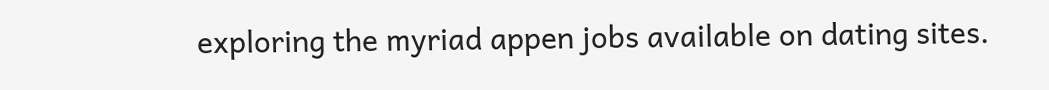exploring the myriad appen jobs available on dating sites.